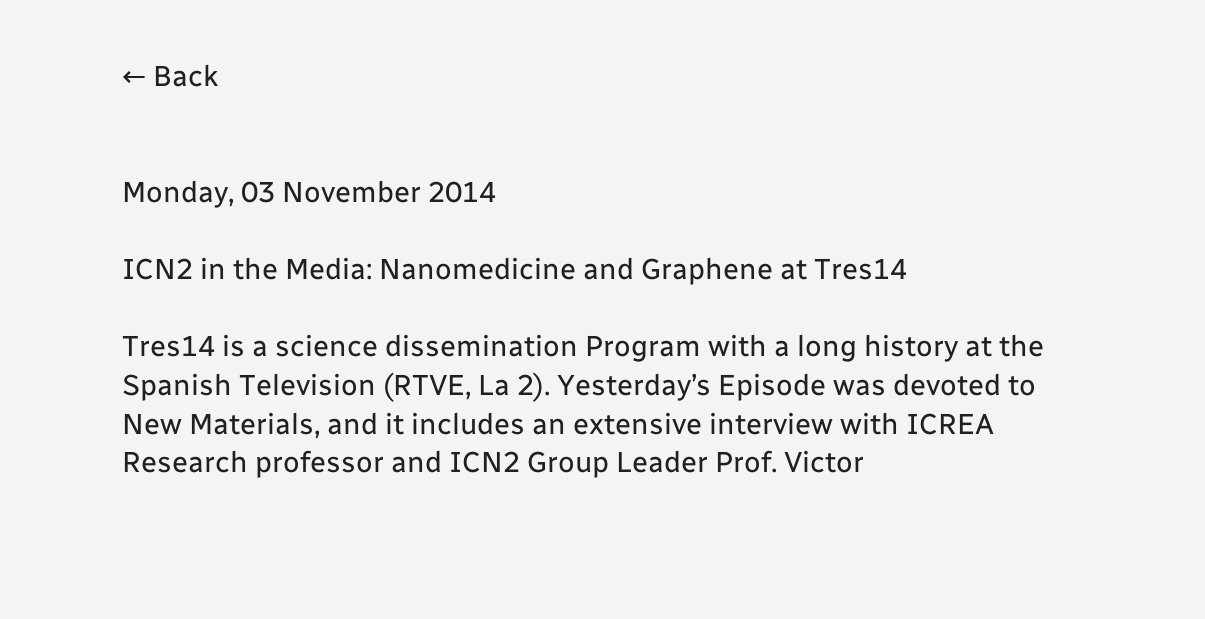← Back


Monday, 03 November 2014

ICN2 in the Media: Nanomedicine and Graphene at Tres14

Tres14 is a science dissemination Program with a long history at the Spanish Television (RTVE, La 2). Yesterday’s Episode was devoted to New Materials, and it includes an extensive interview with ICREA Research professor and ICN2 Group Leader Prof. Victor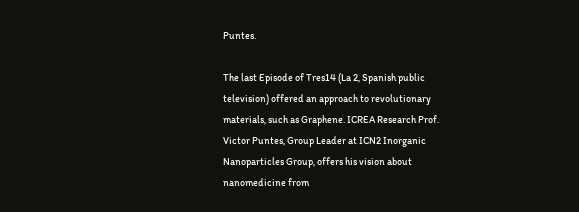Puntes.

The last Episode of Tres14 (La 2, Spanish public television) offered an approach to revolutionary materials, such as Graphene. ICREA Research Prof. Victor Puntes, Group Leader at ICN2 Inorganic Nanoparticles Group, offers his vision about nanomedicine from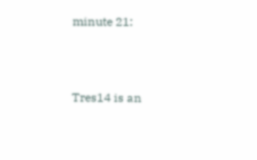minute 21:



Tres14 is an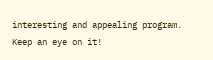interesting and appealing program. Keep an eye on it!